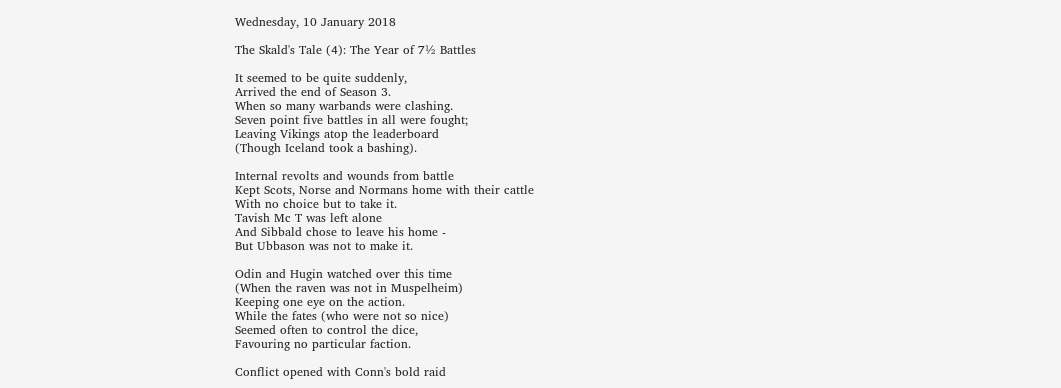Wednesday, 10 January 2018

The Skald's Tale (4): The Year of 7½ Battles

It seemed to be quite suddenly,
Arrived the end of Season 3.
When so many warbands were clashing.
Seven point five battles in all were fought;
Leaving Vikings atop the leaderboard
(Though Iceland took a bashing).

Internal revolts and wounds from battle
Kept Scots, Norse and Normans home with their cattle
With no choice but to take it.
Tavish Mc T was left alone
And Sibbald chose to leave his home -
But Ubbason was not to make it.

Odin and Hugin watched over this time
(When the raven was not in Muspelheim)
Keeping one eye on the action.
While the fates (who were not so nice)
Seemed often to control the dice,
Favouring no particular faction.

Conflict opened with Conn's bold raid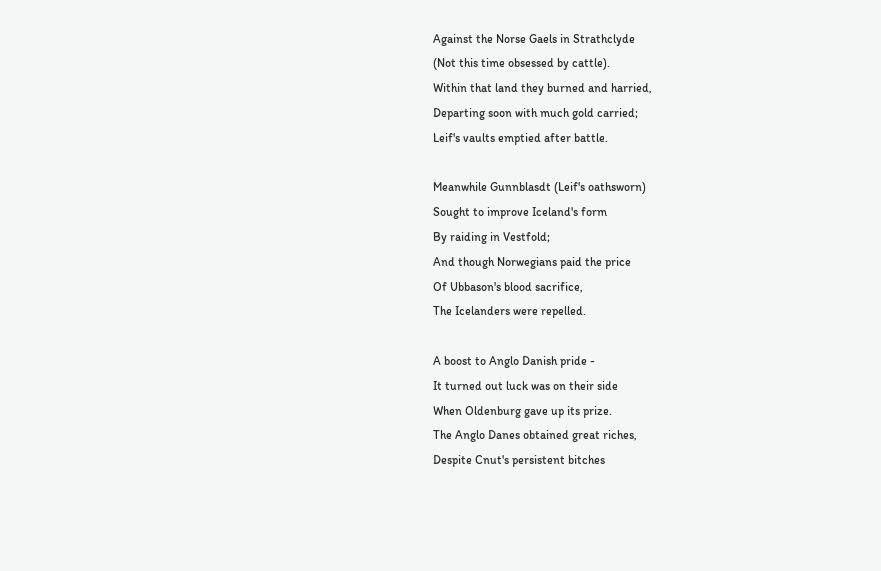Against the Norse Gaels in Strathclyde
(Not this time obsessed by cattle).
Within that land they burned and harried,
Departing soon with much gold carried;
Leif's vaults emptied after battle.

Meanwhile Gunnblasdt (Leif's oathsworn)
Sought to improve Iceland's form
By raiding in Vestfold;
And though Norwegians paid the price
Of Ubbason's blood sacrifice,
The Icelanders were repelled.

A boost to Anglo Danish pride -
It turned out luck was on their side
When Oldenburg gave up its prize.
The Anglo Danes obtained great riches,
Despite Cnut's persistent bitches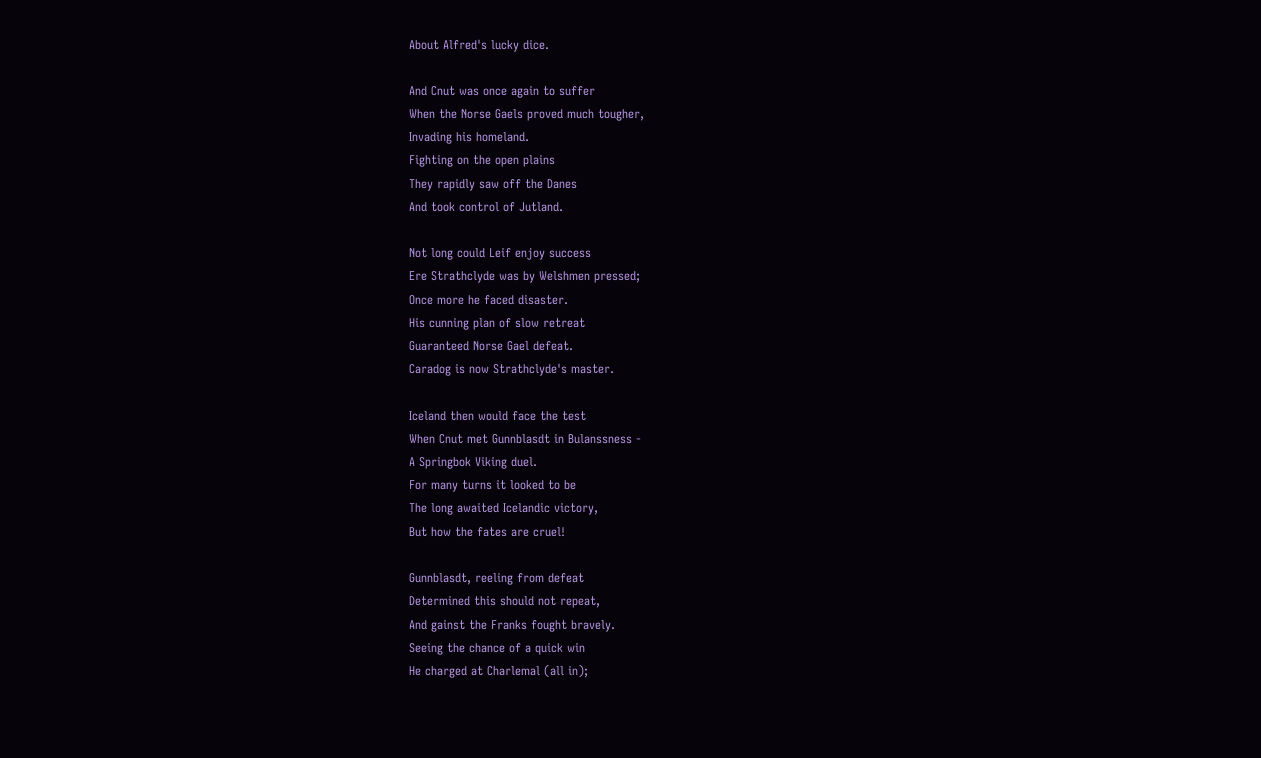About Alfred's lucky dice.

And Cnut was once again to suffer
When the Norse Gaels proved much tougher,
Invading his homeland.
Fighting on the open plains
They rapidly saw off the Danes
And took control of Jutland.

Not long could Leif enjoy success
Ere Strathclyde was by Welshmen pressed;
Once more he faced disaster.
His cunning plan of slow retreat
Guaranteed Norse Gael defeat.
Caradog is now Strathclyde's master.

Iceland then would face the test
When Cnut met Gunnblasdt in Bulanssness -
A Springbok Viking duel.
For many turns it looked to be
The long awaited Icelandic victory,
But how the fates are cruel!

Gunnblasdt, reeling from defeat
Determined this should not repeat,
And gainst the Franks fought bravely.
Seeing the chance of a quick win
He charged at Charlemal (all in);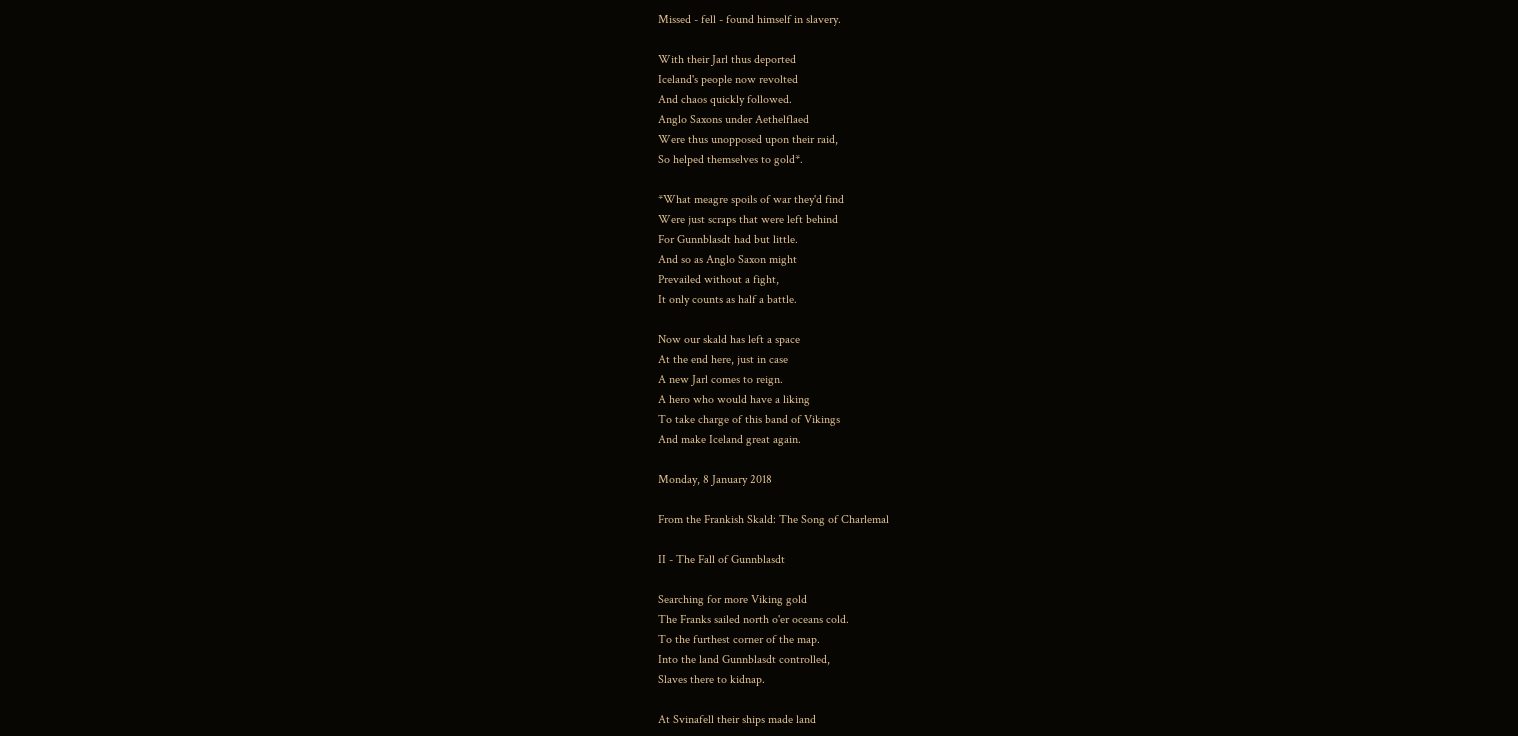Missed - fell - found himself in slavery.

With their Jarl thus deported
Iceland's people now revolted
And chaos quickly followed.
Anglo Saxons under Aethelflaed
Were thus unopposed upon their raid,
So helped themselves to gold*.

*What meagre spoils of war they'd find
Were just scraps that were left behind
For Gunnblasdt had but little.
And so as Anglo Saxon might
Prevailed without a fight,
It only counts as half a battle.

Now our skald has left a space
At the end here, just in case
A new Jarl comes to reign.
A hero who would have a liking
To take charge of this band of Vikings
And make Iceland great again.

Monday, 8 January 2018

From the Frankish Skald: The Song of Charlemal

II - The Fall of Gunnblasdt

Searching for more Viking gold
The Franks sailed north o'er oceans cold.
To the furthest corner of the map.
Into the land Gunnblasdt controlled,
Slaves there to kidnap.

At Svinafell their ships made land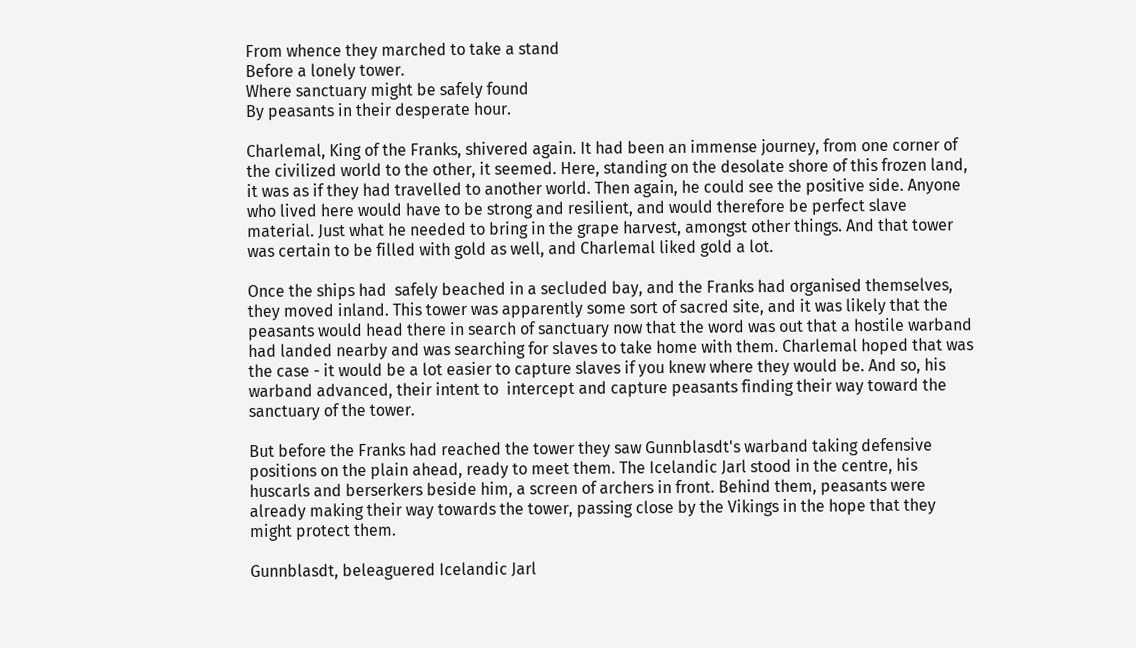From whence they marched to take a stand
Before a lonely tower.
Where sanctuary might be safely found
By peasants in their desperate hour.

Charlemal, King of the Franks, shivered again. It had been an immense journey, from one corner of the civilized world to the other, it seemed. Here, standing on the desolate shore of this frozen land, it was as if they had travelled to another world. Then again, he could see the positive side. Anyone who lived here would have to be strong and resilient, and would therefore be perfect slave material. Just what he needed to bring in the grape harvest, amongst other things. And that tower was certain to be filled with gold as well, and Charlemal liked gold a lot.

Once the ships had  safely beached in a secluded bay, and the Franks had organised themselves, they moved inland. This tower was apparently some sort of sacred site, and it was likely that the peasants would head there in search of sanctuary now that the word was out that a hostile warband had landed nearby and was searching for slaves to take home with them. Charlemal hoped that was the case - it would be a lot easier to capture slaves if you knew where they would be. And so, his warband advanced, their intent to  intercept and capture peasants finding their way toward the sanctuary of the tower.

But before the Franks had reached the tower they saw Gunnblasdt's warband taking defensive positions on the plain ahead, ready to meet them. The Icelandic Jarl stood in the centre, his huscarls and berserkers beside him, a screen of archers in front. Behind them, peasants were already making their way towards the tower, passing close by the Vikings in the hope that they might protect them.

Gunnblasdt, beleaguered Icelandic Jarl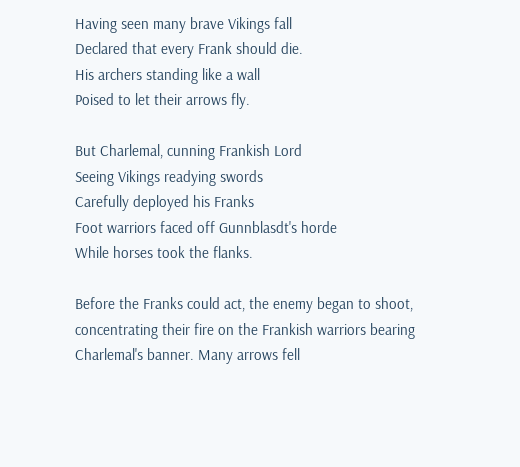Having seen many brave Vikings fall
Declared that every Frank should die.
His archers standing like a wall
Poised to let their arrows fly.

But Charlemal, cunning Frankish Lord
Seeing Vikings readying swords
Carefully deployed his Franks
Foot warriors faced off Gunnblasdt's horde
While horses took the flanks.

Before the Franks could act, the enemy began to shoot, concentrating their fire on the Frankish warriors bearing Charlemal's banner. Many arrows fell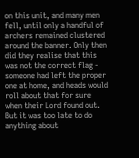on this unit, and many men fell, until only a handful of archers remained clustered around the banner. Only then did they realise that this was not the correct flag - someone had left the proper one at home, and heads would roll about that for sure when their Lord found out. But it was too late to do anything about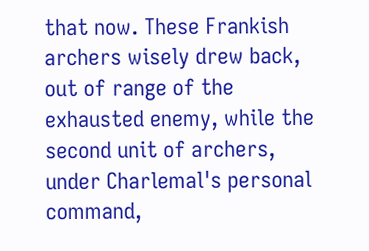that now. These Frankish archers wisely drew back, out of range of the exhausted enemy, while the second unit of archers, under Charlemal's personal command,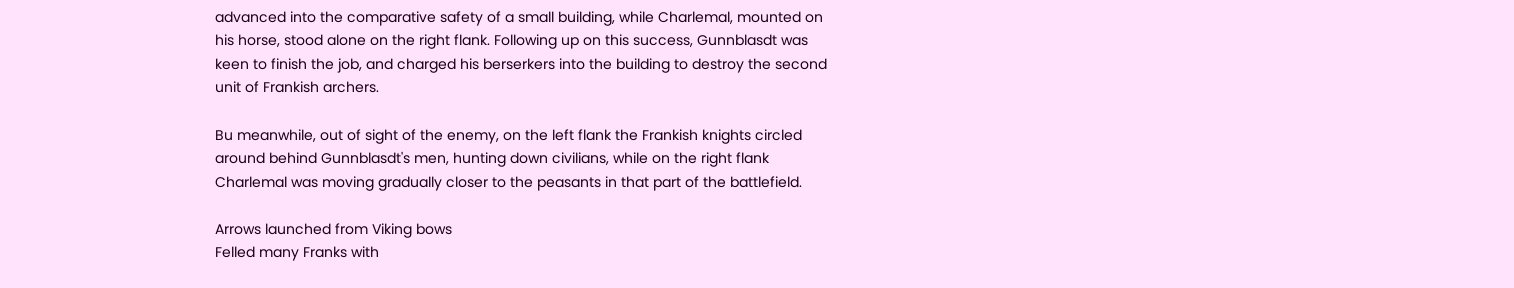advanced into the comparative safety of a small building, while Charlemal, mounted on his horse, stood alone on the right flank. Following up on this success, Gunnblasdt was keen to finish the job, and charged his berserkers into the building to destroy the second unit of Frankish archers.

Bu meanwhile, out of sight of the enemy, on the left flank the Frankish knights circled around behind Gunnblasdt's men, hunting down civilians, while on the right flank Charlemal was moving gradually closer to the peasants in that part of the battlefield.

Arrows launched from Viking bows
Felled many Franks with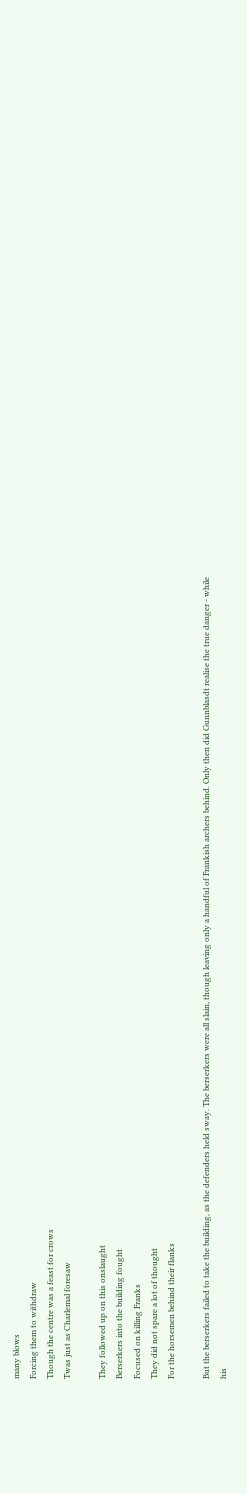many blows
Forcing them to withdraw
Though the centre was a feast for crows
Twas just as Charlemal foresaw

They followed up on this onslaught
Berserkers into the building fought
Focused on killing Franks
They did not spare a lot of thought
For the horsemen behind their flanks

But the berserkers failed to take the building, as the defenders held sway. The berserkers were all slain, though leaving only a handful of Frankish archers behind. Only then did Gunnblasdt realise the true danger - while his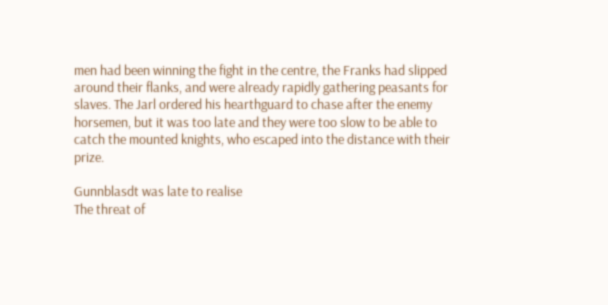men had been winning the fight in the centre, the Franks had slipped around their flanks, and were already rapidly gathering peasants for slaves. The Jarl ordered his hearthguard to chase after the enemy horsemen, but it was too late and they were too slow to be able to catch the mounted knights, who escaped into the distance with their prize.

Gunnblasdt was late to realise
The threat of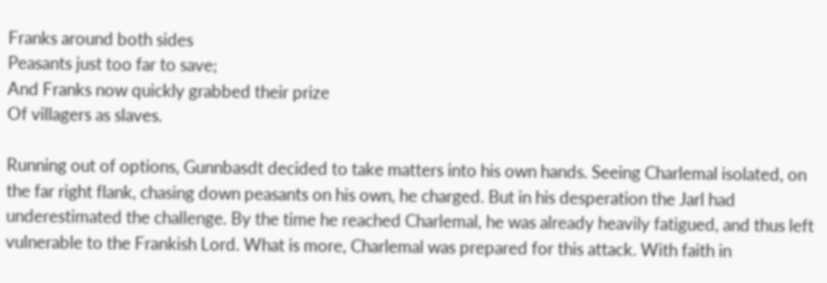Franks around both sides
Peasants just too far to save;
And Franks now quickly grabbed their prize
Of villagers as slaves.

Running out of options, Gunnbasdt decided to take matters into his own hands. Seeing Charlemal isolated, on the far right flank, chasing down peasants on his own, he charged. But in his desperation the Jarl had underestimated the challenge. By the time he reached Charlemal, he was already heavily fatigued, and thus left vulnerable to the Frankish Lord. What is more, Charlemal was prepared for this attack. With faith in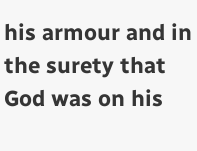his armour and in the surety that God was on his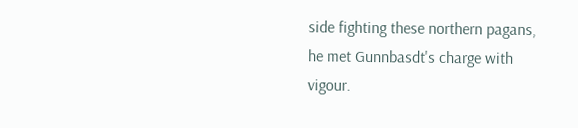side fighting these northern pagans, he met Gunnbasdt's charge with vigour.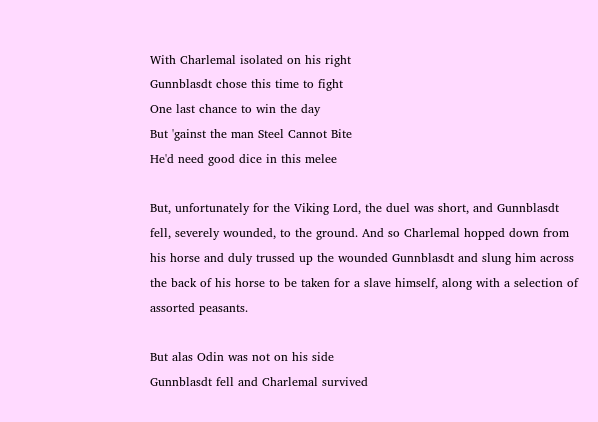With Charlemal isolated on his right
Gunnblasdt chose this time to fight
One last chance to win the day
But 'gainst the man Steel Cannot Bite
He'd need good dice in this melee

But, unfortunately for the Viking Lord, the duel was short, and Gunnblasdt fell, severely wounded, to the ground. And so Charlemal hopped down from his horse and duly trussed up the wounded Gunnblasdt and slung him across the back of his horse to be taken for a slave himself, along with a selection of assorted peasants.

But alas Odin was not on his side
Gunnblasdt fell and Charlemal survived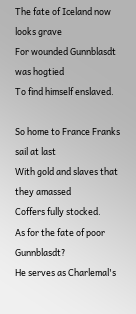The fate of Iceland now looks grave
For wounded Gunnblasdt was hogtied
To find himself enslaved.

So home to France Franks sail at last
With gold and slaves that they amassed
Coffers fully stocked.
As for the fate of poor Gunnblasdt?
He serves as Charlemal's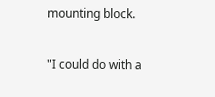mounting block.

"I could do with a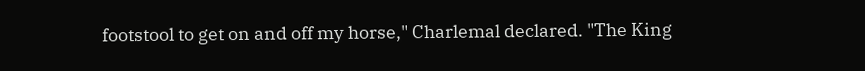footstool to get on and off my horse," Charlemal declared. "The King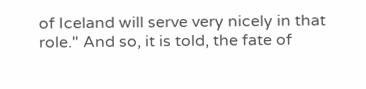of Iceland will serve very nicely in that role." And so, it is told, the fate of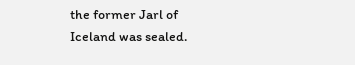the former Jarl of Iceland was sealed.